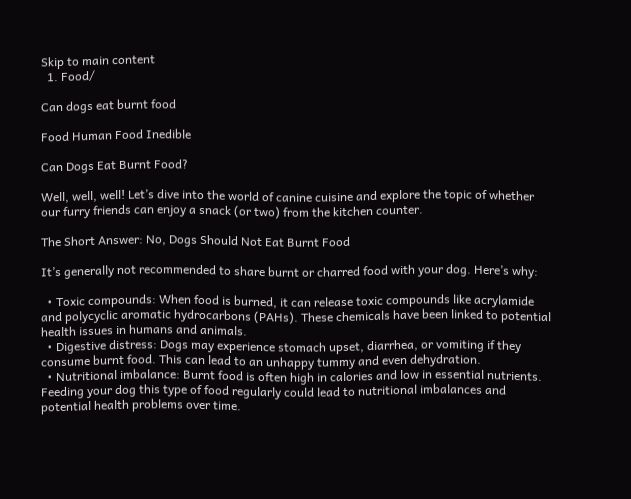Skip to main content
  1. Food/

Can dogs eat burnt food

Food Human Food Inedible

Can Dogs Eat Burnt Food?

Well, well, well! Let’s dive into the world of canine cuisine and explore the topic of whether our furry friends can enjoy a snack (or two) from the kitchen counter.

The Short Answer: No, Dogs Should Not Eat Burnt Food

It’s generally not recommended to share burnt or charred food with your dog. Here’s why:

  • Toxic compounds: When food is burned, it can release toxic compounds like acrylamide and polycyclic aromatic hydrocarbons (PAHs). These chemicals have been linked to potential health issues in humans and animals.
  • Digestive distress: Dogs may experience stomach upset, diarrhea, or vomiting if they consume burnt food. This can lead to an unhappy tummy and even dehydration.
  • Nutritional imbalance: Burnt food is often high in calories and low in essential nutrients. Feeding your dog this type of food regularly could lead to nutritional imbalances and potential health problems over time.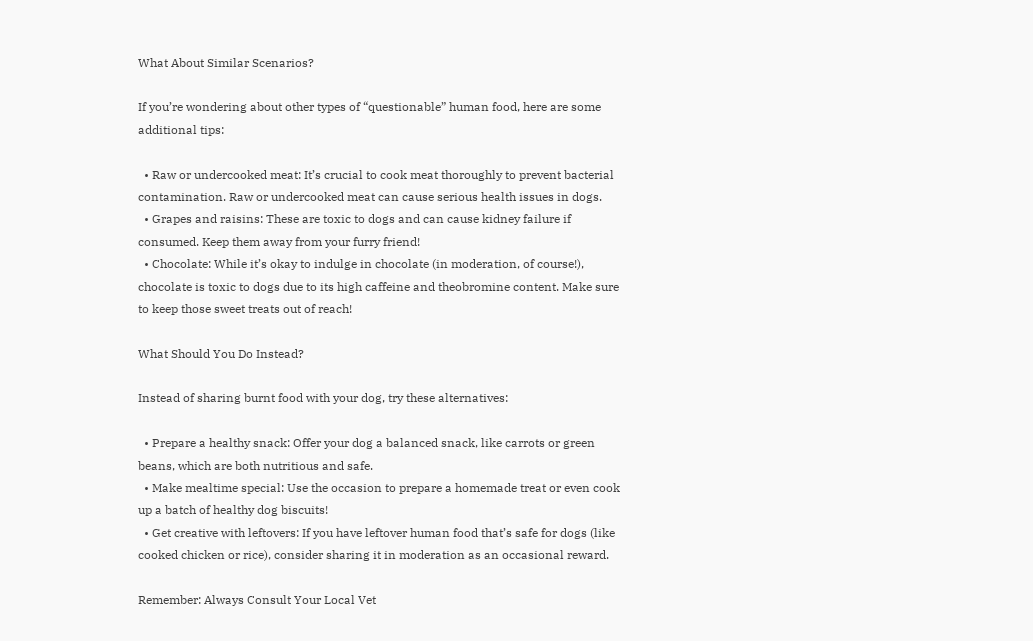What About Similar Scenarios?

If you’re wondering about other types of “questionable” human food, here are some additional tips:

  • Raw or undercooked meat: It’s crucial to cook meat thoroughly to prevent bacterial contamination. Raw or undercooked meat can cause serious health issues in dogs.
  • Grapes and raisins: These are toxic to dogs and can cause kidney failure if consumed. Keep them away from your furry friend!
  • Chocolate: While it’s okay to indulge in chocolate (in moderation, of course!), chocolate is toxic to dogs due to its high caffeine and theobromine content. Make sure to keep those sweet treats out of reach!

What Should You Do Instead?

Instead of sharing burnt food with your dog, try these alternatives:

  • Prepare a healthy snack: Offer your dog a balanced snack, like carrots or green beans, which are both nutritious and safe.
  • Make mealtime special: Use the occasion to prepare a homemade treat or even cook up a batch of healthy dog biscuits!
  • Get creative with leftovers: If you have leftover human food that’s safe for dogs (like cooked chicken or rice), consider sharing it in moderation as an occasional reward.

Remember: Always Consult Your Local Vet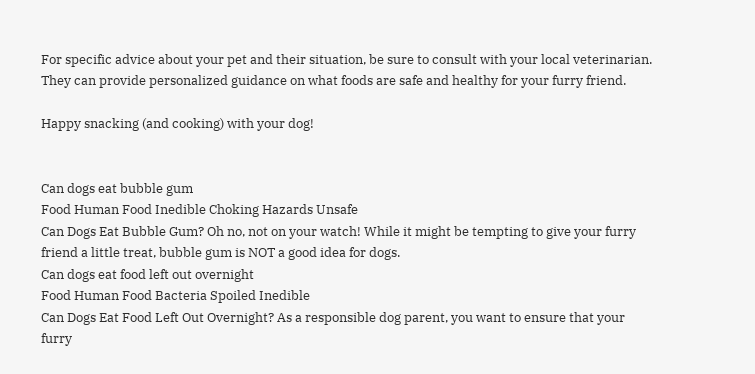For specific advice about your pet and their situation, be sure to consult with your local veterinarian. They can provide personalized guidance on what foods are safe and healthy for your furry friend.

Happy snacking (and cooking) with your dog!


Can dogs eat bubble gum
Food Human Food Inedible Choking Hazards Unsafe
Can Dogs Eat Bubble Gum? Oh no, not on your watch! While it might be tempting to give your furry friend a little treat, bubble gum is NOT a good idea for dogs.
Can dogs eat food left out overnight
Food Human Food Bacteria Spoiled Inedible
Can Dogs Eat Food Left Out Overnight? As a responsible dog parent, you want to ensure that your furry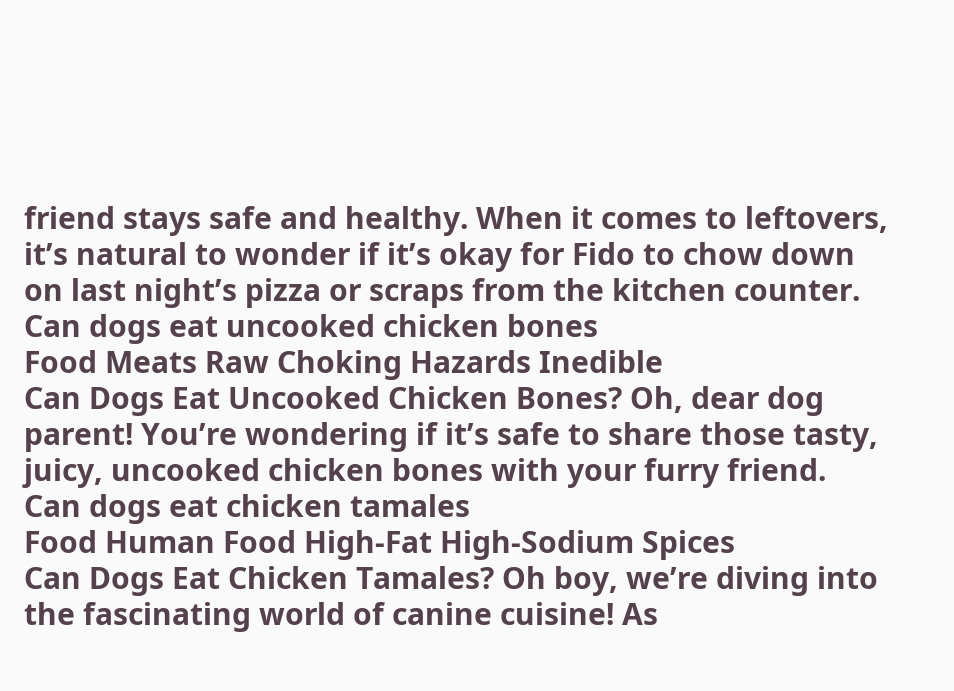friend stays safe and healthy. When it comes to leftovers, it’s natural to wonder if it’s okay for Fido to chow down on last night’s pizza or scraps from the kitchen counter.
Can dogs eat uncooked chicken bones
Food Meats Raw Choking Hazards Inedible
Can Dogs Eat Uncooked Chicken Bones? Oh, dear dog parent! You’re wondering if it’s safe to share those tasty, juicy, uncooked chicken bones with your furry friend.
Can dogs eat chicken tamales
Food Human Food High-Fat High-Sodium Spices
Can Dogs Eat Chicken Tamales? Oh boy, we’re diving into the fascinating world of canine cuisine! As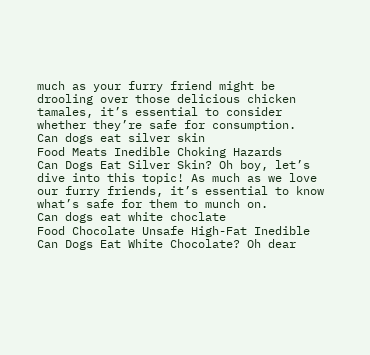much as your furry friend might be drooling over those delicious chicken tamales, it’s essential to consider whether they’re safe for consumption.
Can dogs eat silver skin
Food Meats Inedible Choking Hazards
Can Dogs Eat Silver Skin? Oh boy, let’s dive into this topic! As much as we love our furry friends, it’s essential to know what’s safe for them to munch on.
Can dogs eat white choclate
Food Chocolate Unsafe High-Fat Inedible
Can Dogs Eat White Chocolate? Oh dear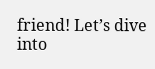friend! Let’s dive into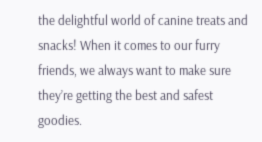the delightful world of canine treats and snacks! When it comes to our furry friends, we always want to make sure they’re getting the best and safest goodies.